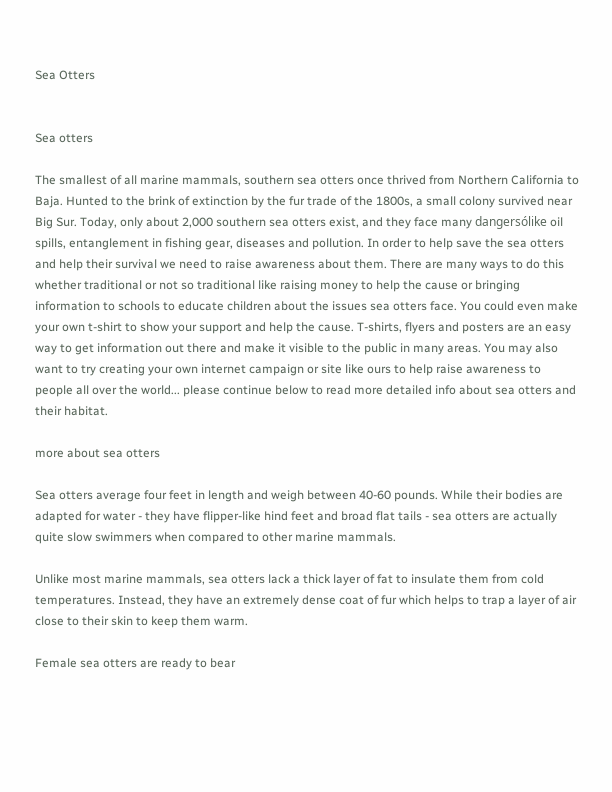Sea Otters


Sea otters

The smallest of all marine mammals, southern sea otters once thrived from Northern California to Baja. Hunted to the brink of extinction by the fur trade of the 1800s, a small colony survived near Big Sur. Today, only about 2,000 southern sea otters exist, and they face many dangersólike oil spills, entanglement in fishing gear, diseases and pollution. In order to help save the sea otters and help their survival we need to raise awareness about them. There are many ways to do this whether traditional or not so traditional like raising money to help the cause or bringing information to schools to educate children about the issues sea otters face. You could even make your own t-shirt to show your support and help the cause. T-shirts, flyers and posters are an easy way to get information out there and make it visible to the public in many areas. You may also want to try creating your own internet campaign or site like ours to help raise awareness to people all over the world... please continue below to read more detailed info about sea otters and their habitat.

more about sea otters

Sea otters average four feet in length and weigh between 40-60 pounds. While their bodies are adapted for water - they have flipper-like hind feet and broad flat tails - sea otters are actually quite slow swimmers when compared to other marine mammals.

Unlike most marine mammals, sea otters lack a thick layer of fat to insulate them from cold temperatures. Instead, they have an extremely dense coat of fur which helps to trap a layer of air close to their skin to keep them warm.

Female sea otters are ready to bear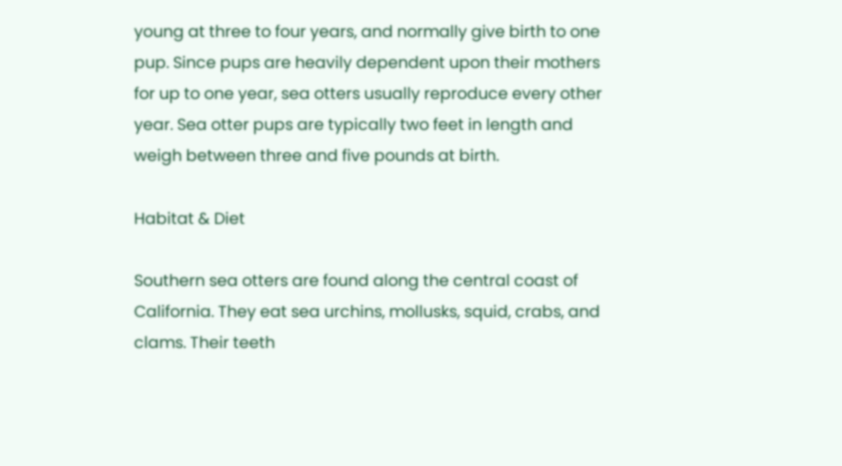young at three to four years, and normally give birth to one pup. Since pups are heavily dependent upon their mothers for up to one year, sea otters usually reproduce every other year. Sea otter pups are typically two feet in length and weigh between three and five pounds at birth.

Habitat & Diet

Southern sea otters are found along the central coast of California. They eat sea urchins, mollusks, squid, crabs, and clams. Their teeth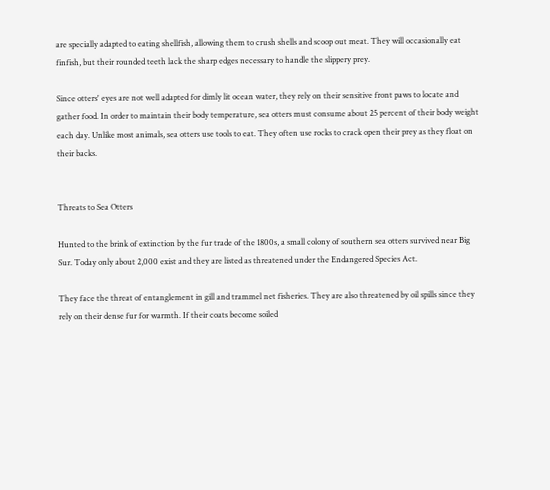are specially adapted to eating shellfish, allowing them to crush shells and scoop out meat. They will occasionally eat finfish, but their rounded teeth lack the sharp edges necessary to handle the slippery prey.

Since otters' eyes are not well adapted for dimly lit ocean water, they rely on their sensitive front paws to locate and gather food. In order to maintain their body temperature, sea otters must consume about 25 percent of their body weight each day. Unlike most animals, sea otters use tools to eat. They often use rocks to crack open their prey as they float on their backs.


Threats to Sea Otters

Hunted to the brink of extinction by the fur trade of the 1800s, a small colony of southern sea otters survived near Big Sur. Today only about 2,000 exist and they are listed as threatened under the Endangered Species Act.

They face the threat of entanglement in gill and trammel net fisheries. They are also threatened by oil spills since they rely on their dense fur for warmth. If their coats become soiled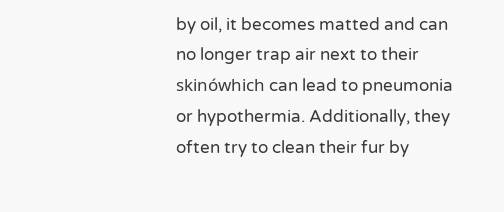by oil, it becomes matted and can no longer trap air next to their skinówhich can lead to pneumonia or hypothermia. Additionally, they often try to clean their fur by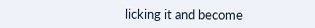licking it and become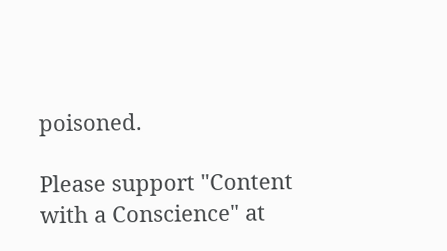poisoned.

Please support "Content with a Conscience" at